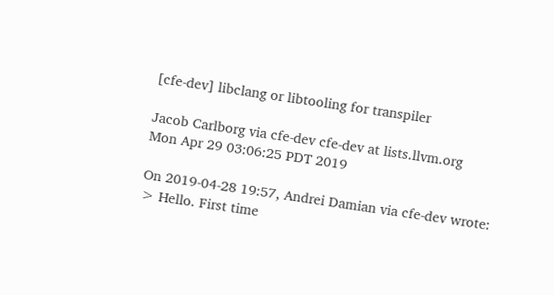[cfe-dev] libclang or libtooling for transpiler

Jacob Carlborg via cfe-dev cfe-dev at lists.llvm.org
Mon Apr 29 03:06:25 PDT 2019

On 2019-04-28 19:57, Andrei Damian via cfe-dev wrote:
> Hello. First time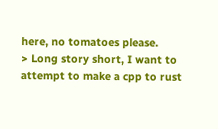here, no tomatoes please.
> Long story short, I want to attempt to make a cpp to rust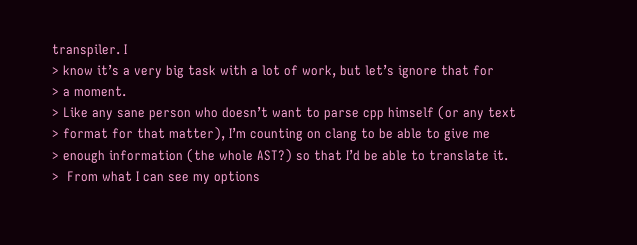transpiler. I
> know it’s a very big task with a lot of work, but let’s ignore that for
> a moment.
> Like any sane person who doesn’t want to parse cpp himself (or any text
> format for that matter), I’m counting on clang to be able to give me
> enough information (the whole AST?) so that I’d be able to translate it.
>  From what I can see my options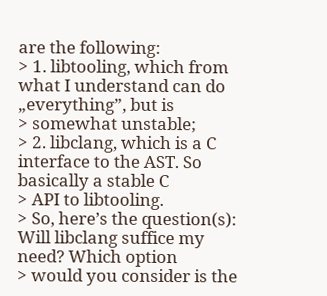are the following:
> 1. libtooling, which from what I understand can do „everything”, but is
> somewhat unstable;
> 2. libclang, which is a C interface to the AST. So basically a stable C
> API to libtooling.
> So, here’s the question(s): Will libclang suffice my need? Which option
> would you consider is the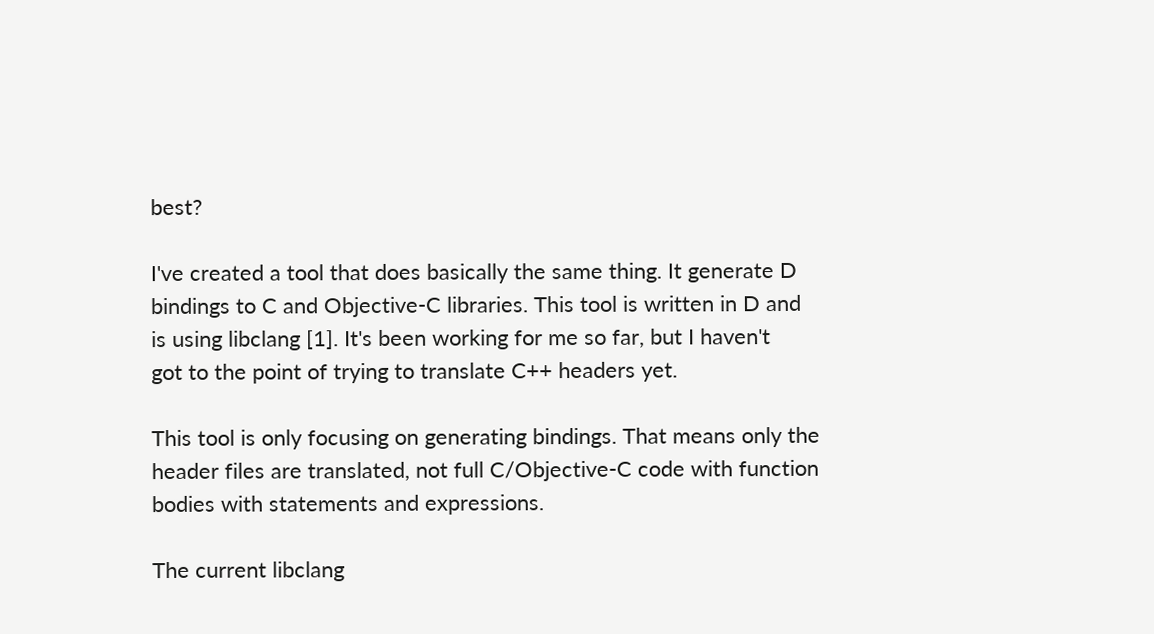best?

I've created a tool that does basically the same thing. It generate D
bindings to C and Objective-C libraries. This tool is written in D and
is using libclang [1]. It's been working for me so far, but I haven't
got to the point of trying to translate C++ headers yet.

This tool is only focusing on generating bindings. That means only the
header files are translated, not full C/Objective-C code with function
bodies with statements and expressions.

The current libclang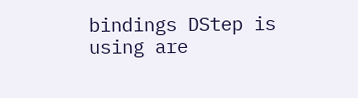bindings DStep is using are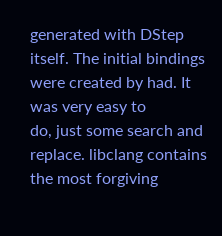generated with DStep
itself. The initial bindings were created by had. It was very easy to
do, just some search and replace. libclang contains the most forgiving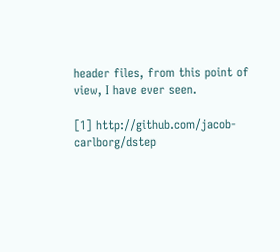header files, from this point of view, I have ever seen.

[1] http://github.com/jacob-carlborg/dstep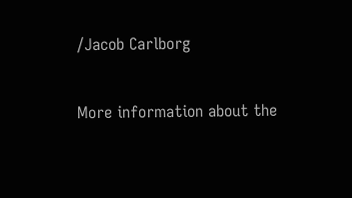/Jacob Carlborg

More information about the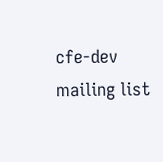cfe-dev mailing list